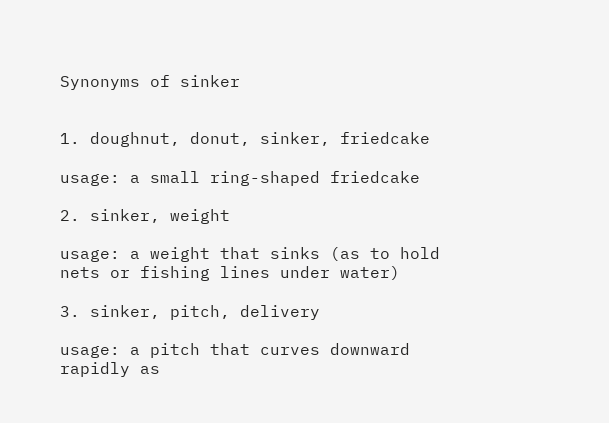Synonyms of sinker


1. doughnut, donut, sinker, friedcake

usage: a small ring-shaped friedcake

2. sinker, weight

usage: a weight that sinks (as to hold nets or fishing lines under water)

3. sinker, pitch, delivery

usage: a pitch that curves downward rapidly as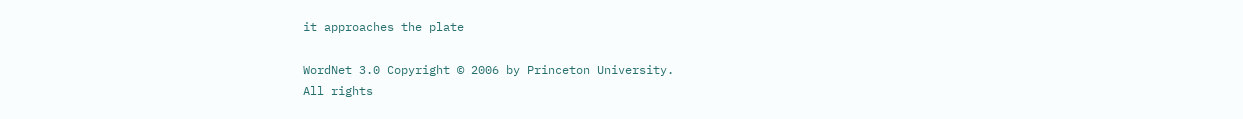it approaches the plate

WordNet 3.0 Copyright © 2006 by Princeton University.
All rights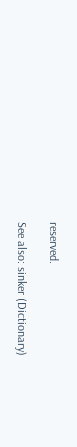reserved.

See also: sinker (Dictionary)